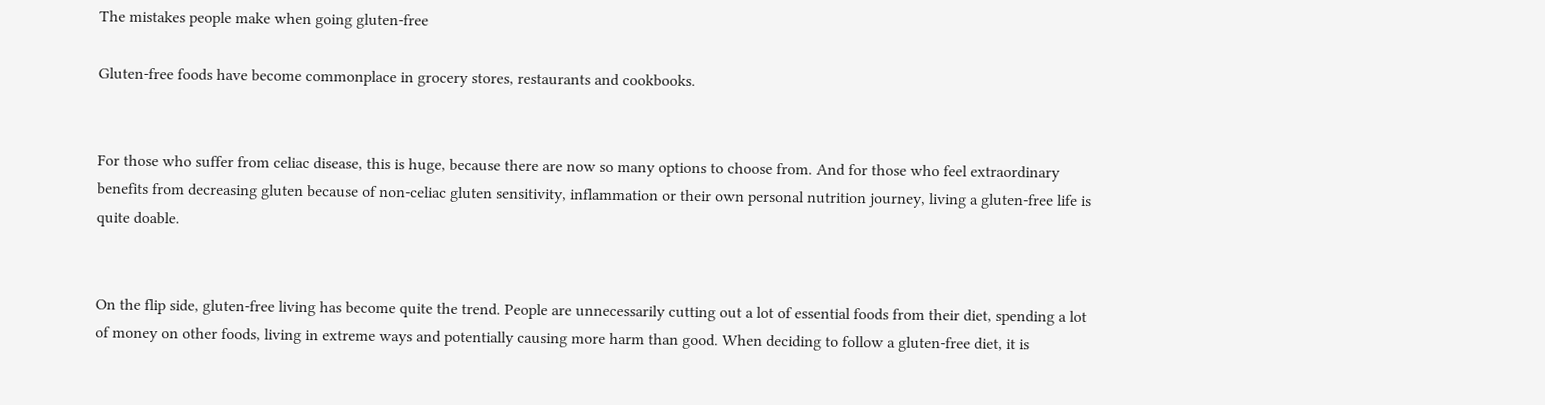The mistakes people make when going gluten-free

Gluten-free foods have become commonplace in grocery stores, restaurants and cookbooks.


For those who suffer from celiac disease, this is huge, because there are now so many options to choose from. And for those who feel extraordinary benefits from decreasing gluten because of non-celiac gluten sensitivity, inflammation or their own personal nutrition journey, living a gluten-free life is quite doable.


On the flip side, gluten-free living has become quite the trend. People are unnecessarily cutting out a lot of essential foods from their diet, spending a lot of money on other foods, living in extreme ways and potentially causing more harm than good. When deciding to follow a gluten-free diet, it is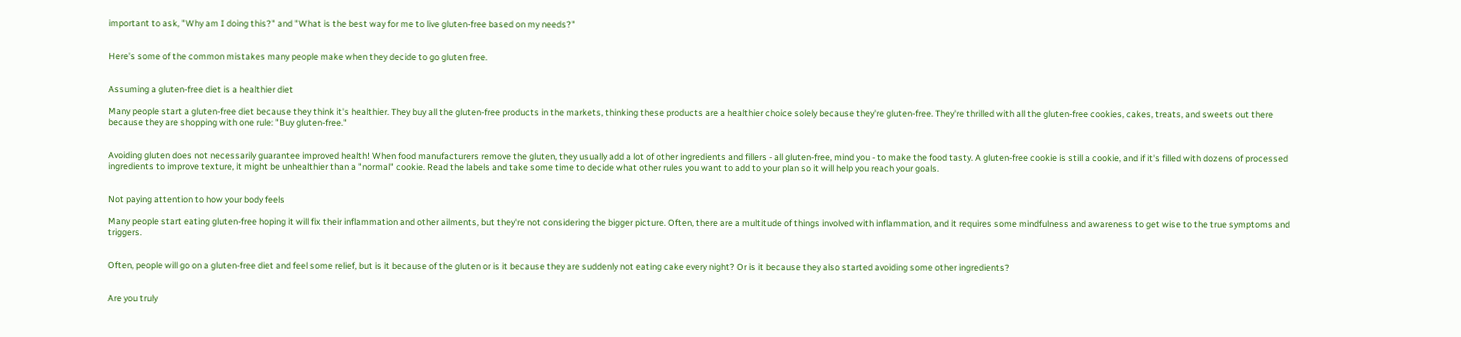important to ask, "Why am I doing this?" and "What is the best way for me to live gluten-free based on my needs?"


Here's some of the common mistakes many people make when they decide to go gluten free.


Assuming a gluten-free diet is a healthier diet

Many people start a gluten-free diet because they think it's healthier. They buy all the gluten-free products in the markets, thinking these products are a healthier choice solely because they're gluten-free. They're thrilled with all the gluten-free cookies, cakes, treats, and sweets out there because they are shopping with one rule: "Buy gluten-free."


Avoiding gluten does not necessarily guarantee improved health! When food manufacturers remove the gluten, they usually add a lot of other ingredients and fillers - all gluten-free, mind you - to make the food tasty. A gluten-free cookie is still a cookie, and if it's filled with dozens of processed ingredients to improve texture, it might be unhealthier than a "normal" cookie. Read the labels and take some time to decide what other rules you want to add to your plan so it will help you reach your goals.


Not paying attention to how your body feels

Many people start eating gluten-free hoping it will fix their inflammation and other ailments, but they're not considering the bigger picture. Often, there are a multitude of things involved with inflammation, and it requires some mindfulness and awareness to get wise to the true symptoms and triggers.


Often, people will go on a gluten-free diet and feel some relief, but is it because of the gluten or is it because they are suddenly not eating cake every night? Or is it because they also started avoiding some other ingredients?


Are you truly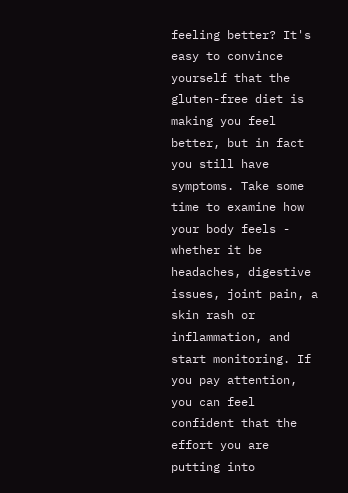feeling better? It's easy to convince yourself that the gluten-free diet is making you feel better, but in fact you still have symptoms. Take some time to examine how your body feels - whether it be headaches, digestive issues, joint pain, a skin rash or inflammation, and start monitoring. If you pay attention, you can feel confident that the effort you are putting into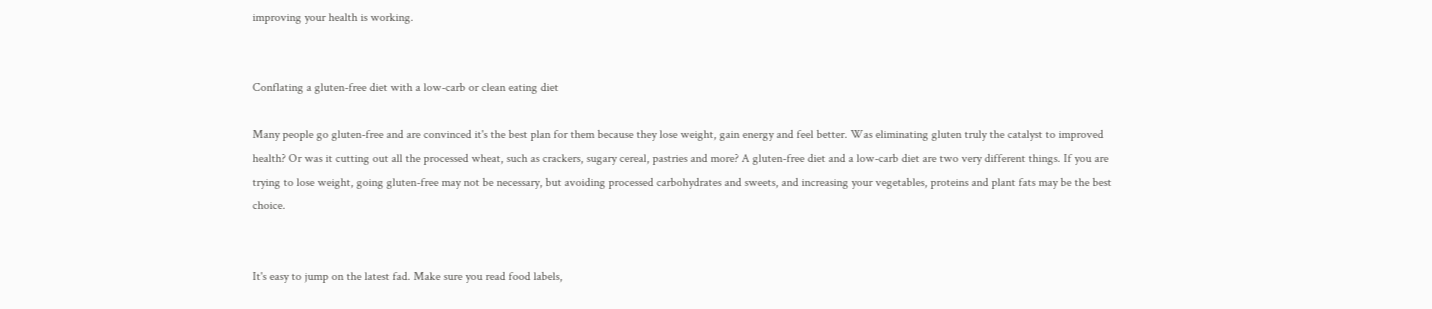improving your health is working.


Conflating a gluten-free diet with a low-carb or clean eating diet

Many people go gluten-free and are convinced it's the best plan for them because they lose weight, gain energy and feel better. Was eliminating gluten truly the catalyst to improved health? Or was it cutting out all the processed wheat, such as crackers, sugary cereal, pastries and more? A gluten-free diet and a low-carb diet are two very different things. If you are trying to lose weight, going gluten-free may not be necessary, but avoiding processed carbohydrates and sweets, and increasing your vegetables, proteins and plant fats may be the best choice.


It's easy to jump on the latest fad. Make sure you read food labels,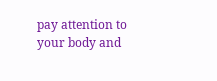pay attention to your body and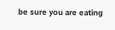be sure you are eating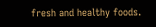fresh and healthy foods.